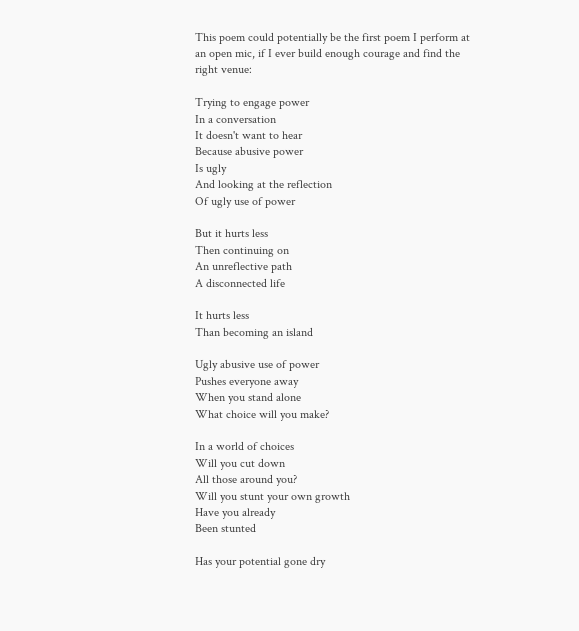This poem could potentially be the first poem I perform at an open mic, if I ever build enough courage and find the right venue:

Trying to engage power
In a conversation
It doesn't want to hear
Because abusive power
Is ugly
And looking at the reflection
Of ugly use of power

But it hurts less
Then continuing on
An unreflective path
A disconnected life

It hurts less
Than becoming an island

Ugly abusive use of power
Pushes everyone away
When you stand alone
What choice will you make?

In a world of choices
Will you cut down
All those around you?
Will you stunt your own growth
Have you already
Been stunted

Has your potential gone dry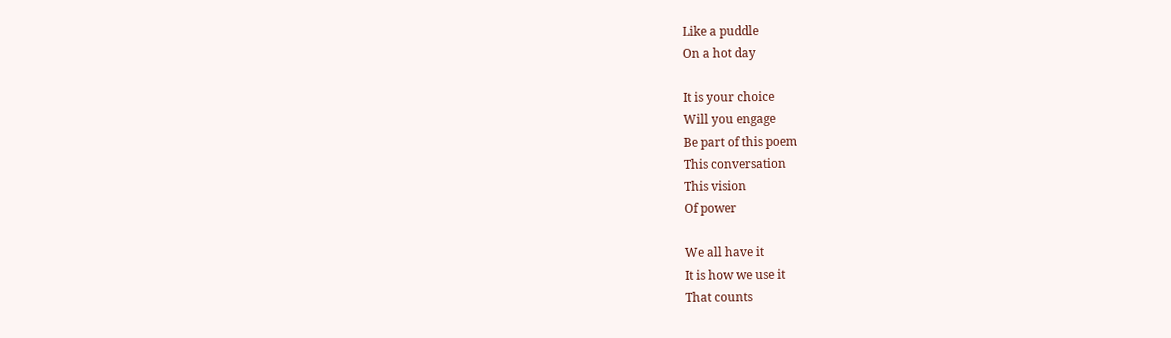Like a puddle
On a hot day

It is your choice
Will you engage
Be part of this poem
This conversation
This vision
Of power

We all have it
It is how we use it
That counts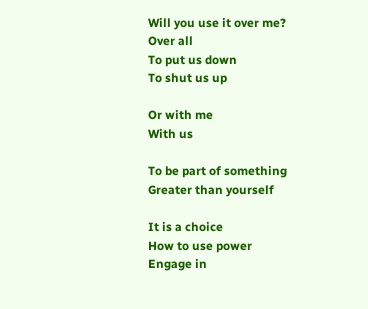Will you use it over me?
Over all
To put us down
To shut us up

Or with me
With us

To be part of something
Greater than yourself

It is a choice
How to use power
Engage in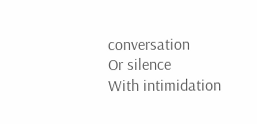conversation
Or silence
With intimidation